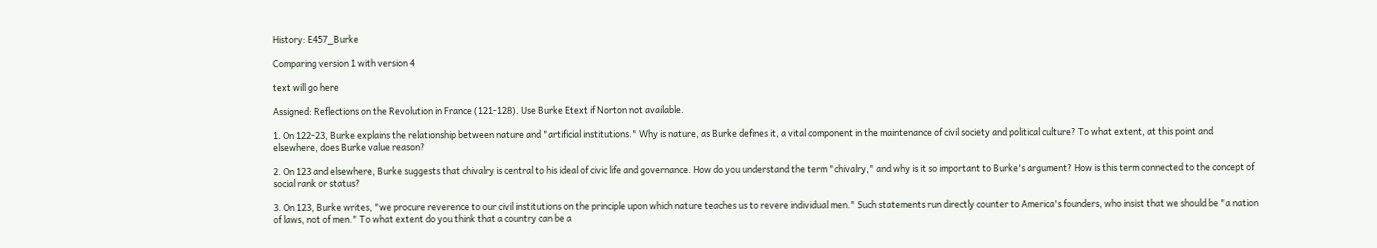History: E457_Burke

Comparing version 1 with version 4

text will go here

Assigned: Reflections on the Revolution in France (121-128). Use Burke Etext if Norton not available.

1. On 122-23, Burke explains the relationship between nature and "artificial institutions." Why is nature, as Burke defines it, a vital component in the maintenance of civil society and political culture? To what extent, at this point and elsewhere, does Burke value reason?

2. On 123 and elsewhere, Burke suggests that chivalry is central to his ideal of civic life and governance. How do you understand the term "chivalry," and why is it so important to Burke's argument? How is this term connected to the concept of social rank or status?

3. On 123, Burke writes, "we procure reverence to our civil institutions on the principle upon which nature teaches us to revere individual men." Such statements run directly counter to America's founders, who insist that we should be "a nation of laws, not of men." To what extent do you think that a country can be a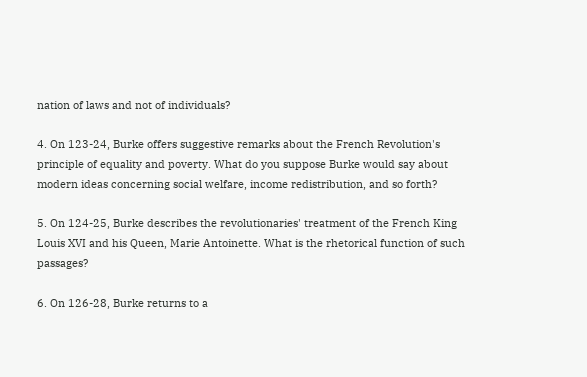nation of laws and not of individuals?

4. On 123-24, Burke offers suggestive remarks about the French Revolution's principle of equality and poverty. What do you suppose Burke would say about modern ideas concerning social welfare, income redistribution, and so forth?

5. On 124-25, Burke describes the revolutionaries' treatment of the French King Louis XVI and his Queen, Marie Antoinette. What is the rhetorical function of such passages?

6. On 126-28, Burke returns to a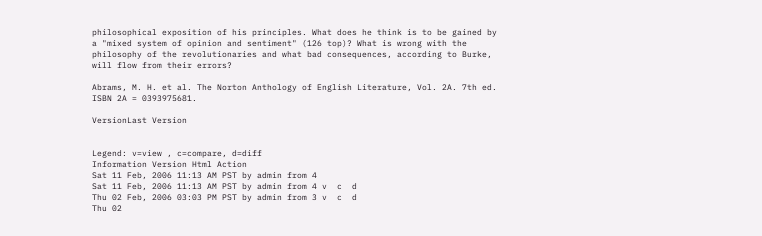philosophical exposition of his principles. What does he think is to be gained by a "mixed system of opinion and sentiment" (126 top)? What is wrong with the philosophy of the revolutionaries and what bad consequences, according to Burke, will flow from their errors?

Abrams, M. H. et al. The Norton Anthology of English Literature, Vol. 2A. 7th ed. ISBN 2A = 0393975681.

VersionLast Version


Legend: v=view , c=compare, d=diff
Information Version Html Action
Sat 11 Feb, 2006 11:13 AM PST by admin from 4
Sat 11 Feb, 2006 11:13 AM PST by admin from 4 v  c  d
Thu 02 Feb, 2006 03:03 PM PST by admin from 3 v  c  d
Thu 02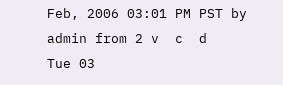Feb, 2006 03:01 PM PST by admin from 2 v  c  d
Tue 03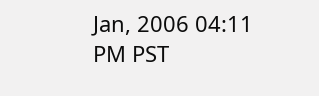Jan, 2006 04:11 PM PST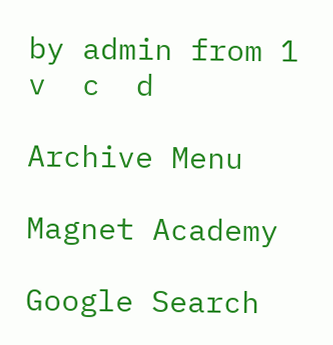by admin from 1 v  c  d

Archive Menu

Magnet Academy

Google Search